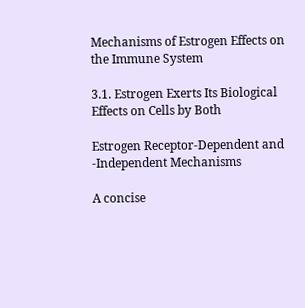Mechanisms of Estrogen Effects on the Immune System

3.1. Estrogen Exerts Its Biological Effects on Cells by Both

Estrogen Receptor-Dependent and -Independent Mechanisms

A concise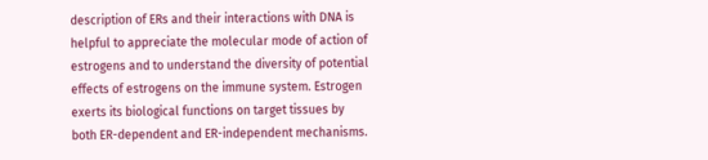description of ERs and their interactions with DNA is helpful to appreciate the molecular mode of action of estrogens and to understand the diversity of potential effects of estrogens on the immune system. Estrogen exerts its biological functions on target tissues by both ER-dependent and ER-independent mechanisms.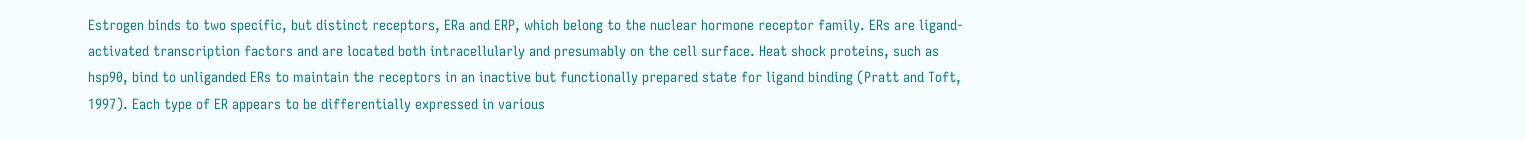Estrogen binds to two specific, but distinct receptors, ERa and ERP, which belong to the nuclear hormone receptor family. ERs are ligand-activated transcription factors and are located both intracellularly and presumably on the cell surface. Heat shock proteins, such as hsp90, bind to unliganded ERs to maintain the receptors in an inactive but functionally prepared state for ligand binding (Pratt and Toft, 1997). Each type of ER appears to be differentially expressed in various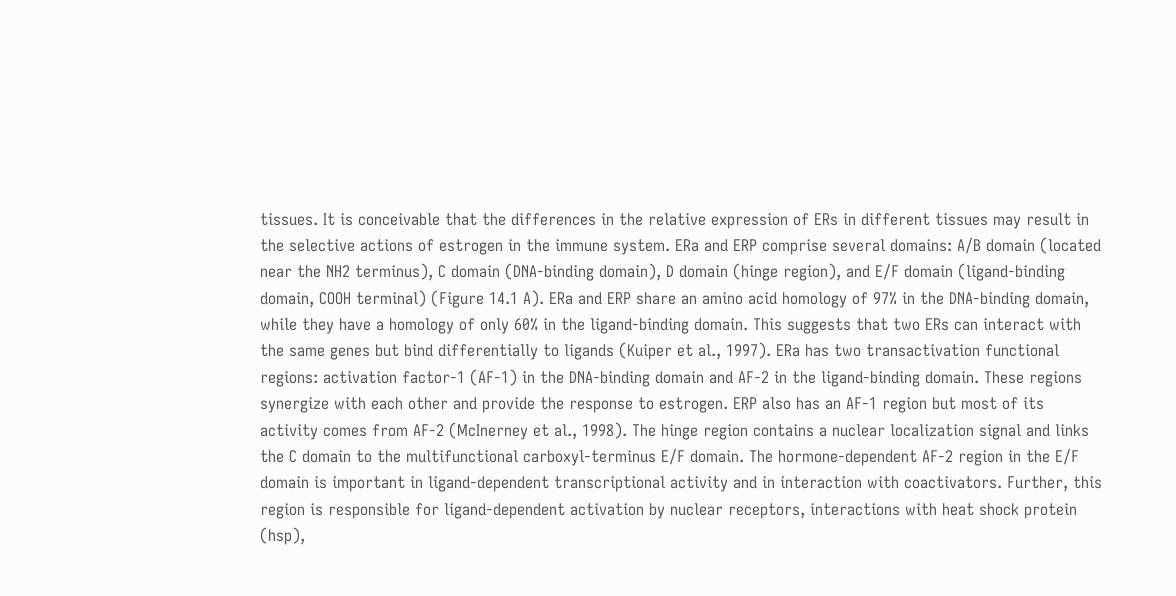tissues. It is conceivable that the differences in the relative expression of ERs in different tissues may result in the selective actions of estrogen in the immune system. ERa and ERP comprise several domains: A/B domain (located near the NH2 terminus), C domain (DNA-binding domain), D domain (hinge region), and E/F domain (ligand-binding domain, COOH terminal) (Figure 14.1 A). ERa and ERP share an amino acid homology of 97% in the DNA-binding domain, while they have a homology of only 60% in the ligand-binding domain. This suggests that two ERs can interact with the same genes but bind differentially to ligands (Kuiper et al., 1997). ERa has two transactivation functional regions: activation factor-1 (AF-1) in the DNA-binding domain and AF-2 in the ligand-binding domain. These regions synergize with each other and provide the response to estrogen. ERP also has an AF-1 region but most of its activity comes from AF-2 (McInerney et al., 1998). The hinge region contains a nuclear localization signal and links the C domain to the multifunctional carboxyl-terminus E/F domain. The hormone-dependent AF-2 region in the E/F domain is important in ligand-dependent transcriptional activity and in interaction with coactivators. Further, this region is responsible for ligand-dependent activation by nuclear receptors, interactions with heat shock protein (hsp),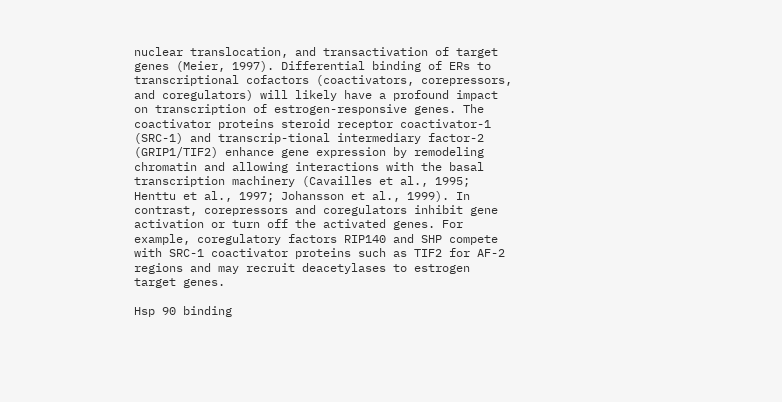nuclear translocation, and transactivation of target genes (Meier, 1997). Differential binding of ERs to transcriptional cofactors (coactivators, corepressors, and coregulators) will likely have a profound impact on transcription of estrogen-responsive genes. The coactivator proteins steroid receptor coactivator-1 (SRC-1) and transcrip-tional intermediary factor-2 (GRIP1/TIF2) enhance gene expression by remodeling chromatin and allowing interactions with the basal transcription machinery (Cavailles et al., 1995; Henttu et al., 1997; Johansson et al., 1999). In contrast, corepressors and coregulators inhibit gene activation or turn off the activated genes. For example, coregulatory factors RIP140 and SHP compete with SRC-1 coactivator proteins such as TIF2 for AF-2 regions and may recruit deacetylases to estrogen target genes.

Hsp 90 binding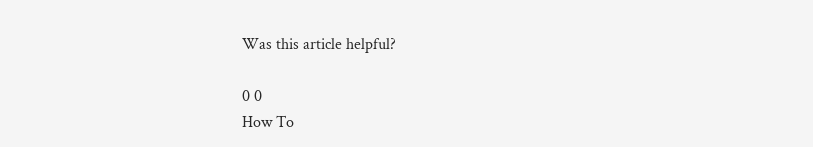Was this article helpful?

0 0
How To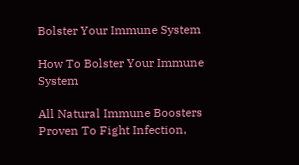Bolster Your Immune System

How To Bolster Your Immune System

All Natural Immune Boosters Proven To Fight Infection,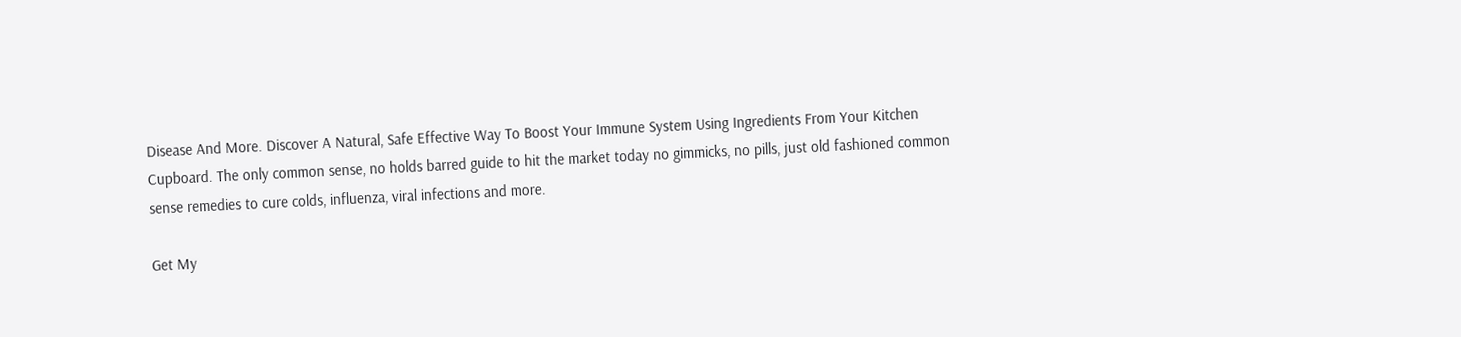Disease And More. Discover A Natural, Safe Effective Way To Boost Your Immune System Using Ingredients From Your Kitchen Cupboard. The only common sense, no holds barred guide to hit the market today no gimmicks, no pills, just old fashioned common sense remedies to cure colds, influenza, viral infections and more.

Get My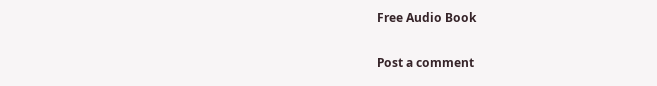Free Audio Book

Post a comment